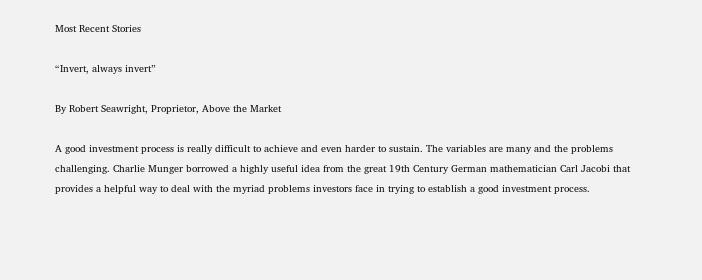Most Recent Stories

“Invert, always invert”

By Robert Seawright, Proprietor, Above the Market

A good investment process is really difficult to achieve and even harder to sustain. The variables are many and the problems challenging. Charlie Munger borrowed a highly useful idea from the great 19th Century German mathematician Carl Jacobi that provides a helpful way to deal with the myriad problems investors face in trying to establish a good investment process.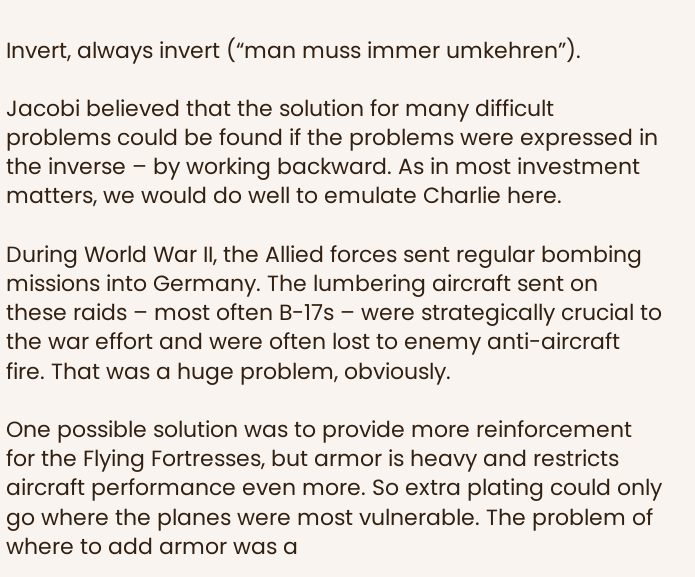Invert, always invert (“man muss immer umkehren”).

Jacobi believed that the solution for many difficult problems could be found if the problems were expressed in the inverse – by working backward. As in most investment matters, we would do well to emulate Charlie here.

During World War II, the Allied forces sent regular bombing missions into Germany. The lumbering aircraft sent on these raids – most often B-17s – were strategically crucial to the war effort and were often lost to enemy anti-aircraft fire. That was a huge problem, obviously.

One possible solution was to provide more reinforcement for the Flying Fortresses, but armor is heavy and restricts aircraft performance even more. So extra plating could only go where the planes were most vulnerable. The problem of where to add armor was a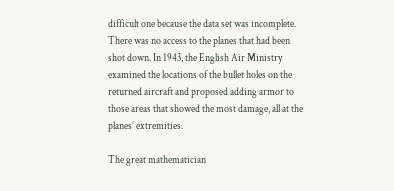difficult one because the data set was incomplete. There was no access to the planes that had been shot down. In 1943, the English Air Ministry examined the locations of the bullet holes on the returned aircraft and proposed adding armor to those areas that showed the most damage, all at the planes’ extremities.

The great mathematician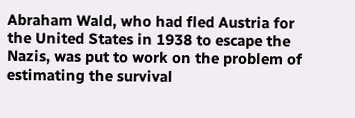Abraham Wald, who had fled Austria for the United States in 1938 to escape the Nazis, was put to work on the problem of estimating the survival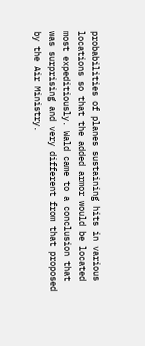probabilities of planes sustaining hits in various locations so that the added armor would be located most expeditiously. Wald came to a conclusion that was surprising and very different from that proposed by the Air Ministry.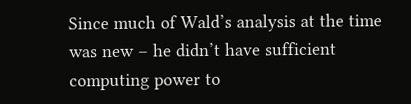Since much of Wald’s analysis at the time was new – he didn’t have sufficient computing power to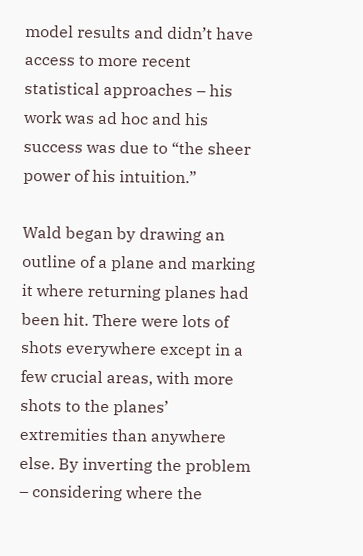model results and didn’t have access to more recent statistical approaches – his work was ad hoc and his success was due to “the sheer power of his intuition.”

Wald began by drawing an outline of a plane and marking it where returning planes had been hit. There were lots of shots everywhere except in a few crucial areas, with more shots to the planes’ extremities than anywhere else. By inverting the problem – considering where the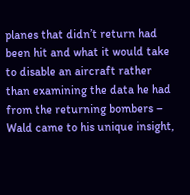planes that didn’t return had been hit and what it would take to disable an aircraft rather than examining the data he had from the returning bombers – Wald came to his unique insight,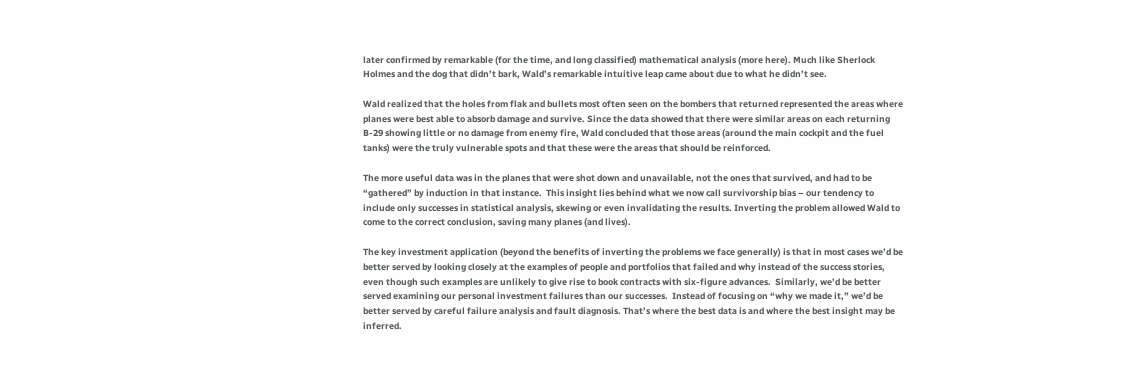later confirmed by remarkable (for the time, and long classified) mathematical analysis (more here). Much like Sherlock Holmes and the dog that didn’t bark, Wald’s remarkable intuitive leap came about due to what he didn’t see.

Wald realized that the holes from flak and bullets most often seen on the bombers that returned represented the areas where planes were best able to absorb damage and survive. Since the data showed that there were similar areas on each returning B-29 showing little or no damage from enemy fire, Wald concluded that those areas (around the main cockpit and the fuel tanks) were the truly vulnerable spots and that these were the areas that should be reinforced.

The more useful data was in the planes that were shot down and unavailable, not the ones that survived, and had to be “gathered” by induction in that instance.  This insight lies behind what we now call survivorship bias – our tendency to include only successes in statistical analysis, skewing or even invalidating the results. Inverting the problem allowed Wald to come to the correct conclusion, saving many planes (and lives).

The key investment application (beyond the benefits of inverting the problems we face generally) is that in most cases we’d be better served by looking closely at the examples of people and portfolios that failed and why instead of the success stories, even though such examples are unlikely to give rise to book contracts with six-figure advances.  Similarly, we’d be better served examining our personal investment failures than our successes.  Instead of focusing on “why we made it,” we’d be better served by careful failure analysis and fault diagnosis. That’s where the best data is and where the best insight may be inferred.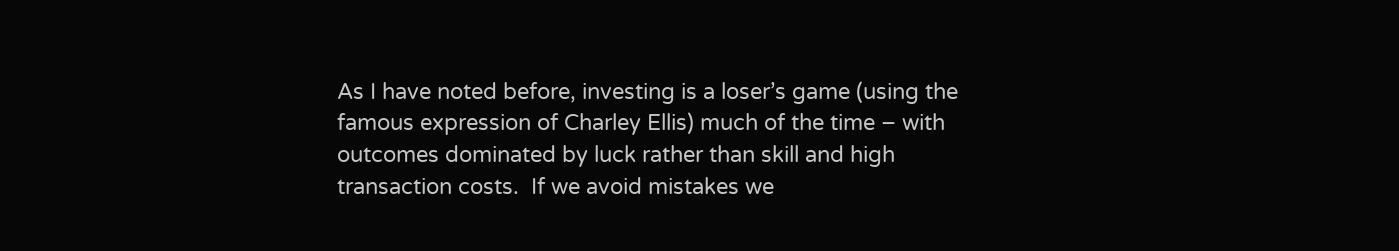As I have noted before, investing is a loser’s game (using the famous expression of Charley Ellis) much of the time – with outcomes dominated by luck rather than skill and high transaction costs.  If we avoid mistakes we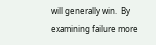will generally win.  By examining failure more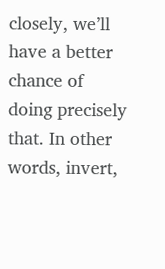closely, we’ll have a better chance of doing precisely that. In other words, invert,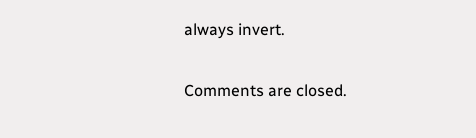always invert.

Comments are closed.